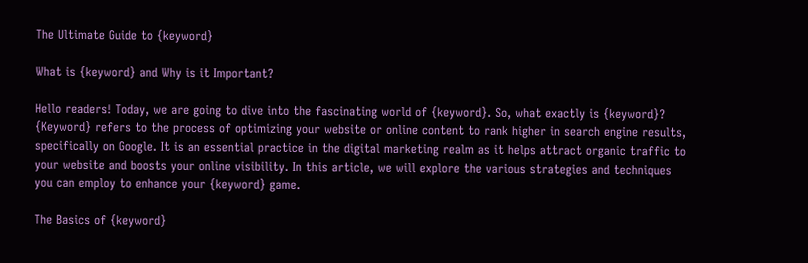The Ultimate Guide to {keyword}

What is {keyword} and Why is it Important?

Hello readers! Today, we are going to dive into the fascinating world of {keyword}. So, what exactly is {keyword}? {Keyword} refers to the process of optimizing your website or online content to rank higher in search engine results, specifically on Google. It is an essential practice in the digital marketing realm as it helps attract organic traffic to your website and boosts your online visibility. In this article, we will explore the various strategies and techniques you can employ to enhance your {keyword} game.

The Basics of {keyword}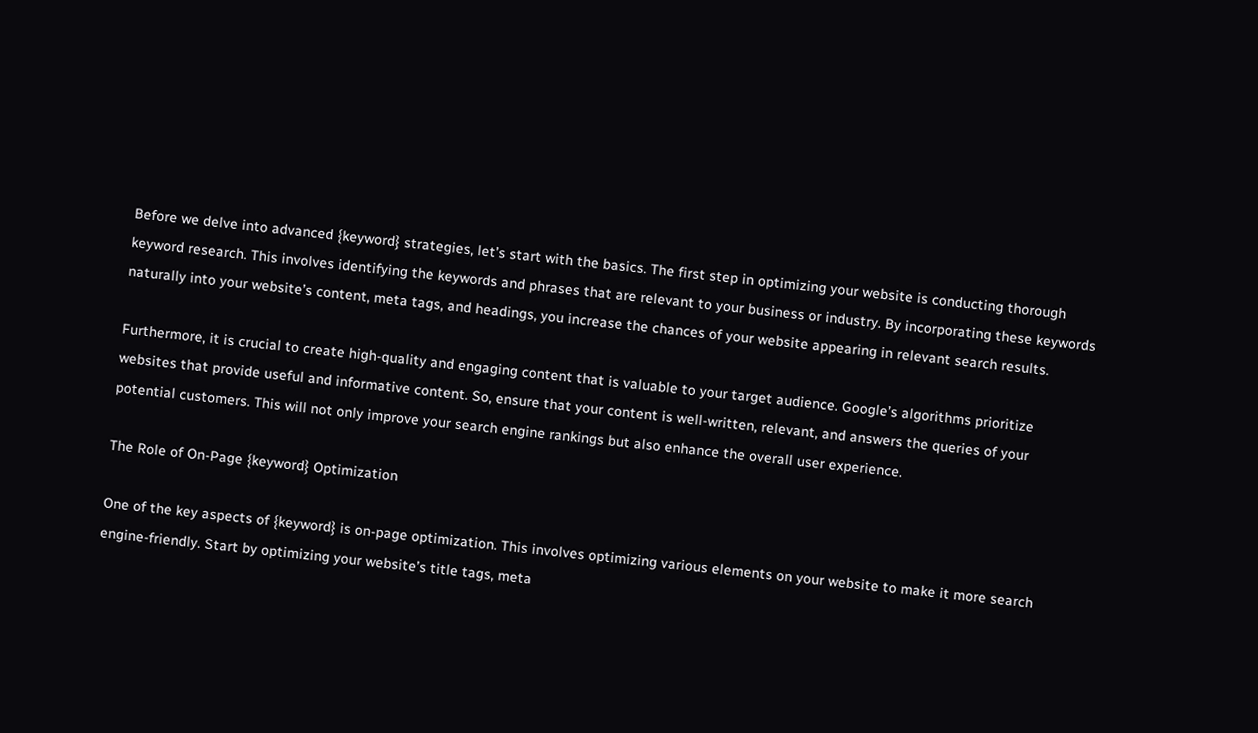Before we delve into advanced {keyword} strategies, let’s start with the basics. The first step in optimizing your website is conducting thorough keyword research. This involves identifying the keywords and phrases that are relevant to your business or industry. By incorporating these keywords naturally into your website’s content, meta tags, and headings, you increase the chances of your website appearing in relevant search results.

Furthermore, it is crucial to create high-quality and engaging content that is valuable to your target audience. Google’s algorithms prioritize websites that provide useful and informative content. So, ensure that your content is well-written, relevant, and answers the queries of your potential customers. This will not only improve your search engine rankings but also enhance the overall user experience.

The Role of On-Page {keyword} Optimization

One of the key aspects of {keyword} is on-page optimization. This involves optimizing various elements on your website to make it more search engine-friendly. Start by optimizing your website’s title tags, meta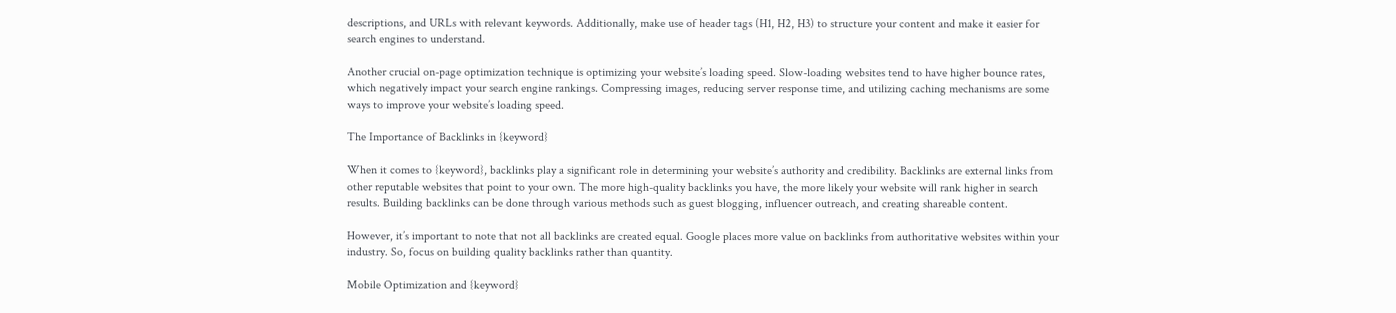descriptions, and URLs with relevant keywords. Additionally, make use of header tags (H1, H2, H3) to structure your content and make it easier for search engines to understand.

Another crucial on-page optimization technique is optimizing your website’s loading speed. Slow-loading websites tend to have higher bounce rates, which negatively impact your search engine rankings. Compressing images, reducing server response time, and utilizing caching mechanisms are some ways to improve your website’s loading speed.

The Importance of Backlinks in {keyword}

When it comes to {keyword}, backlinks play a significant role in determining your website’s authority and credibility. Backlinks are external links from other reputable websites that point to your own. The more high-quality backlinks you have, the more likely your website will rank higher in search results. Building backlinks can be done through various methods such as guest blogging, influencer outreach, and creating shareable content.

However, it’s important to note that not all backlinks are created equal. Google places more value on backlinks from authoritative websites within your industry. So, focus on building quality backlinks rather than quantity.

Mobile Optimization and {keyword}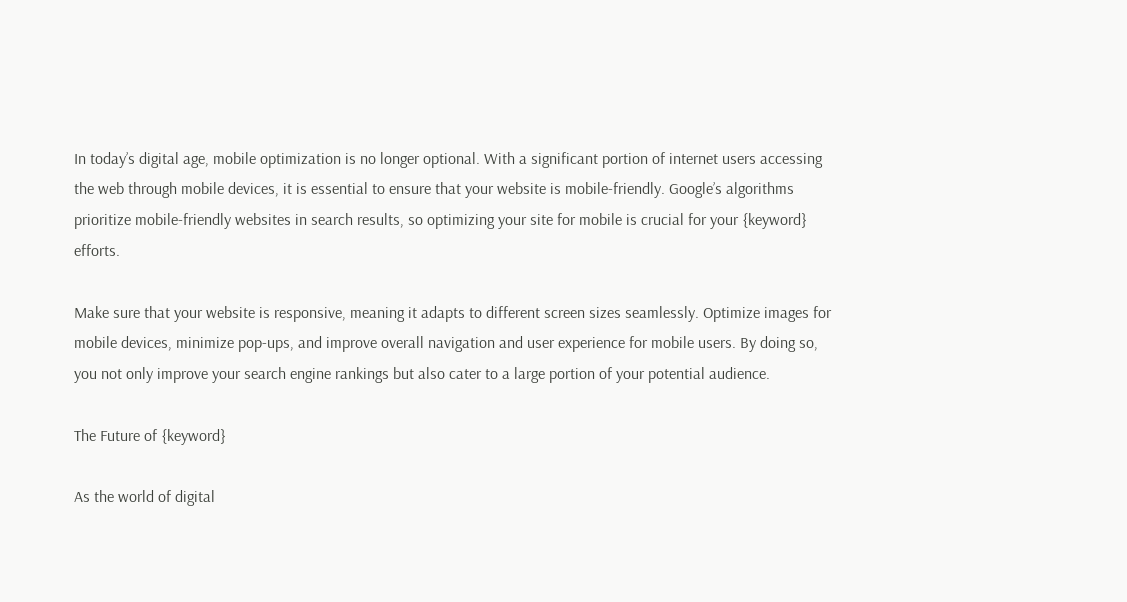In today’s digital age, mobile optimization is no longer optional. With a significant portion of internet users accessing the web through mobile devices, it is essential to ensure that your website is mobile-friendly. Google’s algorithms prioritize mobile-friendly websites in search results, so optimizing your site for mobile is crucial for your {keyword} efforts.

Make sure that your website is responsive, meaning it adapts to different screen sizes seamlessly. Optimize images for mobile devices, minimize pop-ups, and improve overall navigation and user experience for mobile users. By doing so, you not only improve your search engine rankings but also cater to a large portion of your potential audience.

The Future of {keyword}

As the world of digital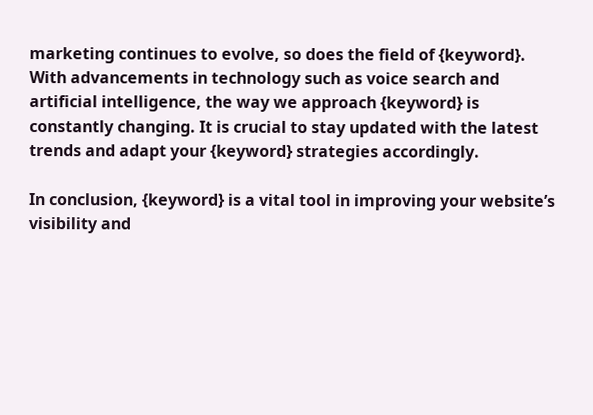marketing continues to evolve, so does the field of {keyword}. With advancements in technology such as voice search and artificial intelligence, the way we approach {keyword} is constantly changing. It is crucial to stay updated with the latest trends and adapt your {keyword} strategies accordingly.

In conclusion, {keyword} is a vital tool in improving your website’s visibility and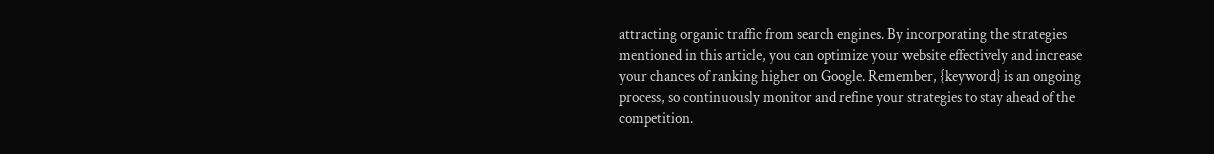attracting organic traffic from search engines. By incorporating the strategies mentioned in this article, you can optimize your website effectively and increase your chances of ranking higher on Google. Remember, {keyword} is an ongoing process, so continuously monitor and refine your strategies to stay ahead of the competition.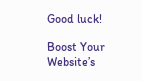Good luck!

Boost Your Website’s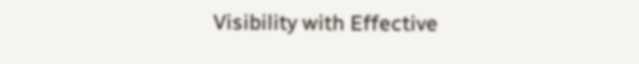Visibility with Effective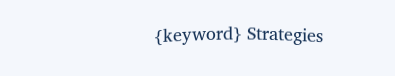{keyword} Strategies